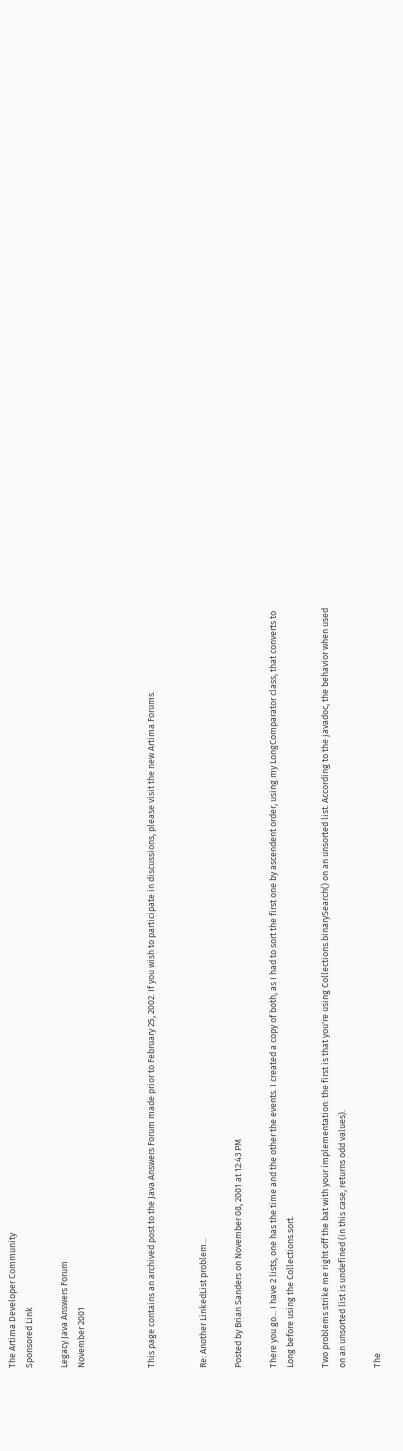The Artima Developer Community
Sponsored Link

Legacy Java Answers Forum
November 2001



This page contains an archived post to the Java Answers Forum made prior to February 25, 2002. If you wish to participate in discussions, please visit the new Artima Forums.


Re: Another LinkedList problem...

Posted by Brian Sanders on November 08, 2001 at 12:43 PM

There you go... I have 2 lists, one has the time and the other the events. I created a copy of both, as I had to sort the first one by ascendent order, using my LongComparator class, that converts to Long before using the Collections.sort.

Two problems strike me right off the bat with your implementation: the first is that you're using Collections.binarySearch() on an unsorted list. According to the javadoc, the behavior when used on an unsorted list is undefined (in this case, returns odd values).

The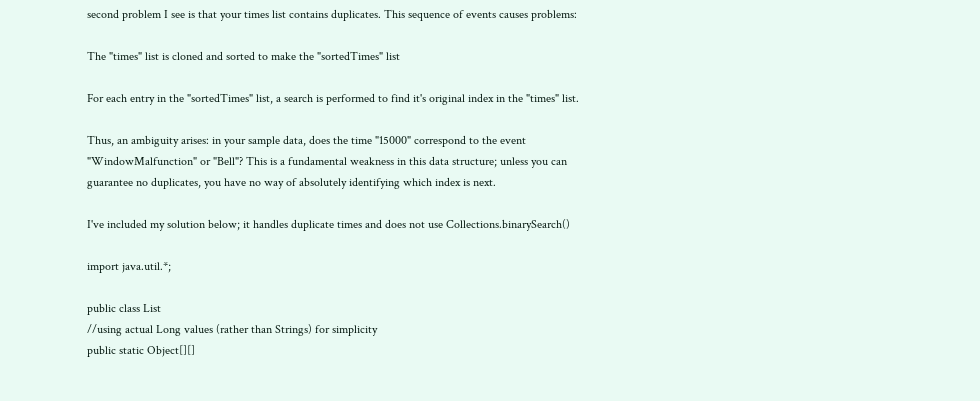second problem I see is that your times list contains duplicates. This sequence of events causes problems:

The "times" list is cloned and sorted to make the "sortedTimes" list

For each entry in the "sortedTimes" list, a search is performed to find it's original index in the "times" list.

Thus, an ambiguity arises: in your sample data, does the time "15000" correspond to the event "WindowMalfunction" or "Bell"? This is a fundamental weakness in this data structure; unless you can guarantee no duplicates, you have no way of absolutely identifying which index is next.

I've included my solution below; it handles duplicate times and does not use Collections.binarySearch()

import java.util.*;

public class List
//using actual Long values (rather than Strings) for simplicity
public static Object[][]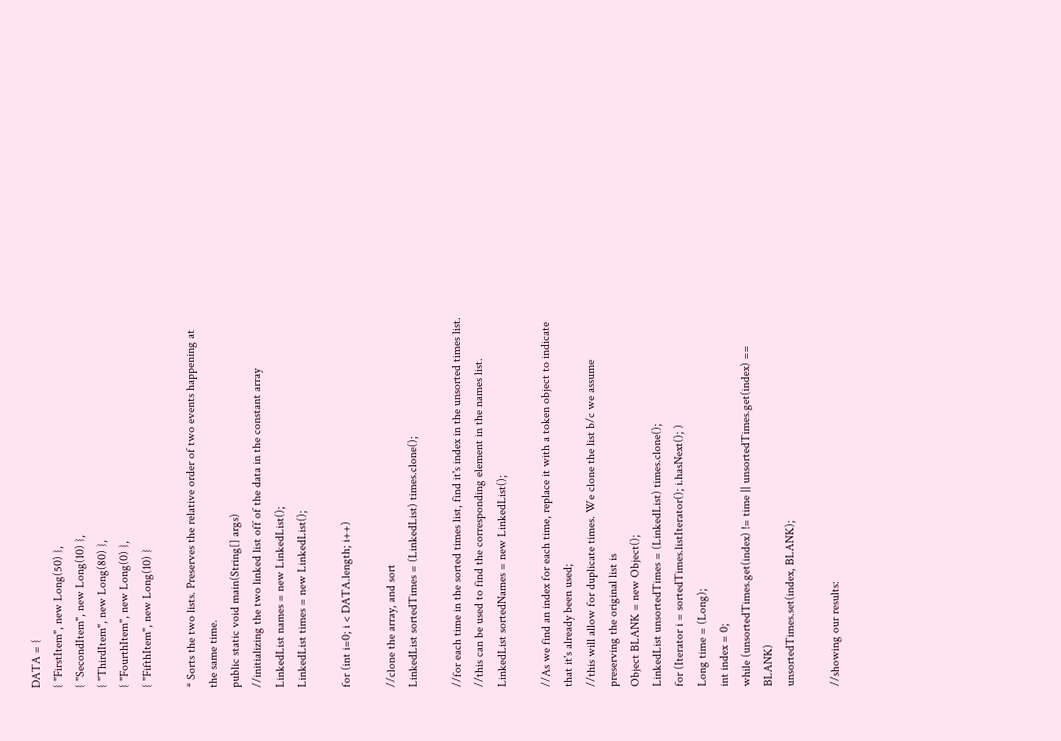DATA = {
{ "FirstItem", new Long(50) },
{ "SecondItem", new Long(10) },
{ "ThirdItem", new Long(80) },
{ "FourthItem", new Long(0) },
{ "FifthItem", new Long(10) }

* Sorts the two lists. Preserves the relative order of two events happening at the same time.
public static void main(String[] args)
//initializing the two linked list off of the data in the constant array
LinkedList names = new LinkedList();
LinkedList times = new LinkedList();

for (int i=0; i < DATA.length; i++)

//clone the array, and sort
LinkedList sortedTimes = (LinkedList) times.clone();

//for each time in the sorted times list, find it's index in the unsorted times list.
//this can be used to find the corresponding element in the names list.
LinkedList sortedNames = new LinkedList();

//As we find an index for each time, replace it with a token object to indicate that it's already been used;
//this will allow for duplicate times. We clone the list b/c we assume preserving the original list is
Object BLANK = new Object();
LinkedList unsortedTimes = (LinkedList) times.clone();
for (Iterator i = sortedTimes.listIterator(); i.hasNext(); )
Long time = (Long);
int index = 0;
while (unsortedTimes.get(index) != time || unsortedTimes.get(index) == BLANK)
unsortedTimes.set(index, BLANK);

//showing our results: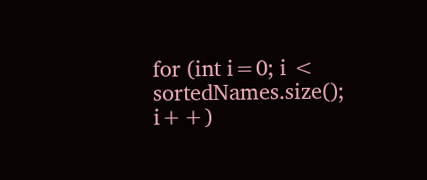for (int i=0; i < sortedNames.size(); i++)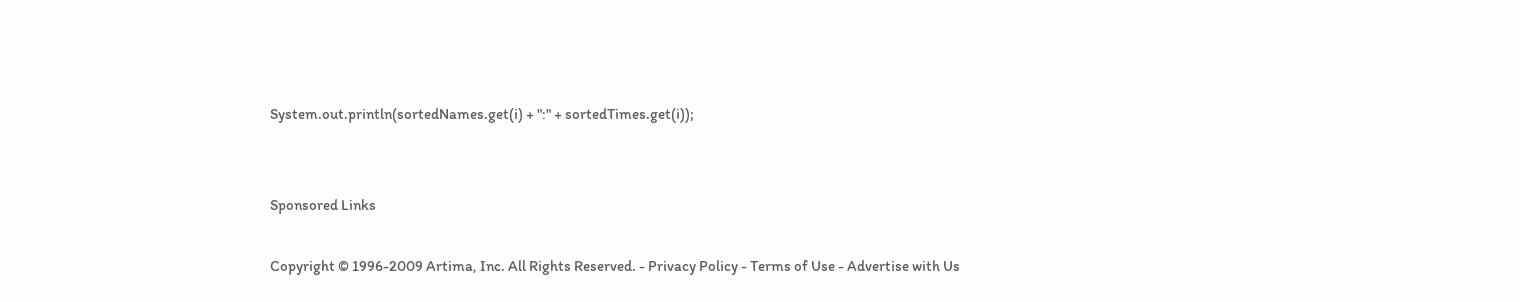System.out.println(sortedNames.get(i) + ":" + sortedTimes.get(i));


Sponsored Links

Copyright © 1996-2009 Artima, Inc. All Rights Reserved. - Privacy Policy - Terms of Use - Advertise with Us